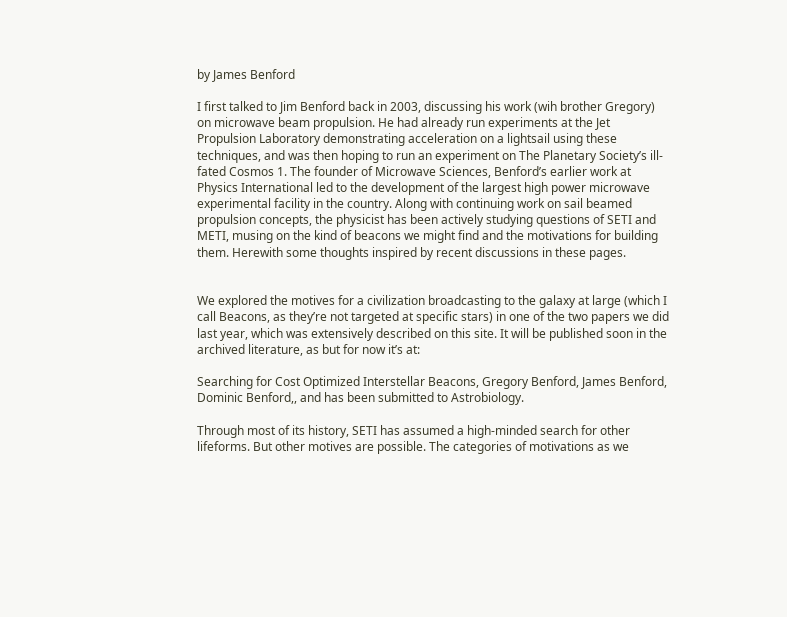by James Benford

I first talked to Jim Benford back in 2003, discussing his work (wih brother Gregory) on microwave beam propulsion. He had already run experiments at the Jet Propulsion Laboratory demonstrating acceleration on a lightsail using these techniques, and was then hoping to run an experiment on The Planetary Society’s ill-fated Cosmos 1. The founder of Microwave Sciences, Benford’s earlier work at Physics International led to the development of the largest high power microwave experimental facility in the country. Along with continuing work on sail beamed propulsion concepts, the physicist has been actively studying questions of SETI and METI, musing on the kind of beacons we might find and the motivations for building them. Herewith some thoughts inspired by recent discussions in these pages.


We explored the motives for a civilization broadcasting to the galaxy at large (which I call Beacons, as they’re not targeted at specific stars) in one of the two papers we did last year, which was extensively described on this site. It will be published soon in the archived literature, as but for now it’s at:

Searching for Cost Optimized Interstellar Beacons, Gregory Benford, James Benford, Dominic Benford,, and has been submitted to Astrobiology.

Through most of its history, SETI has assumed a high-minded search for other lifeforms. But other motives are possible. The categories of motivations as we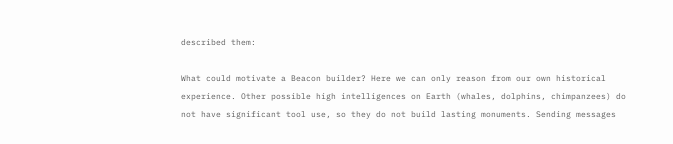described them:

What could motivate a Beacon builder? Here we can only reason from our own historical experience. Other possible high intelligences on Earth (whales, dolphins, chimpanzees) do not have significant tool use, so they do not build lasting monuments. Sending messages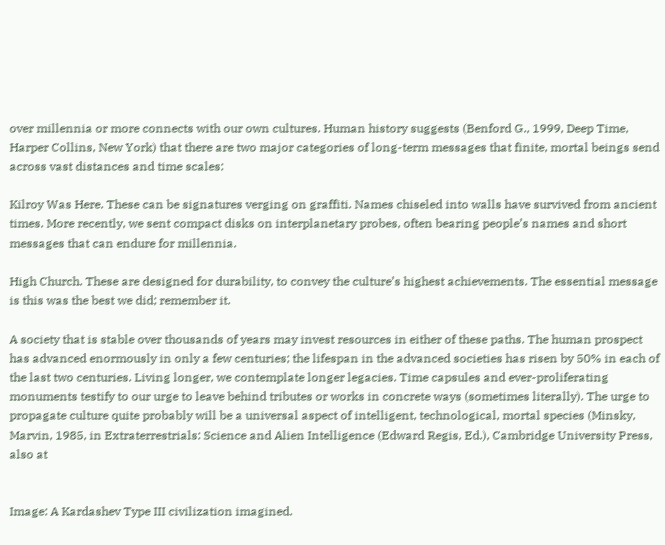over millennia or more connects with our own cultures. Human history suggests (Benford G., 1999, Deep Time, Harper Collins, New York) that there are two major categories of long-term messages that finite, mortal beings send across vast distances and time scales:

Kilroy Was Here. These can be signatures verging on graffiti. Names chiseled into walls have survived from ancient times. More recently, we sent compact disks on interplanetary probes, often bearing people’s names and short messages that can endure for millennia.

High Church. These are designed for durability, to convey the culture’s highest achievements. The essential message is this was the best we did; remember it.

A society that is stable over thousands of years may invest resources in either of these paths. The human prospect has advanced enormously in only a few centuries; the lifespan in the advanced societies has risen by 50% in each of the last two centuries. Living longer, we contemplate longer legacies. Time capsules and ever-proliferating monuments testify to our urge to leave behind tributes or works in concrete ways (sometimes literally). The urge to propagate culture quite probably will be a universal aspect of intelligent, technological, mortal species (Minsky, Marvin, 1985, in Extraterrestrials: Science and Alien Intelligence (Edward Regis, Ed.), Cambridge University Press, also at


Image: A Kardashev Type III civilization imagined.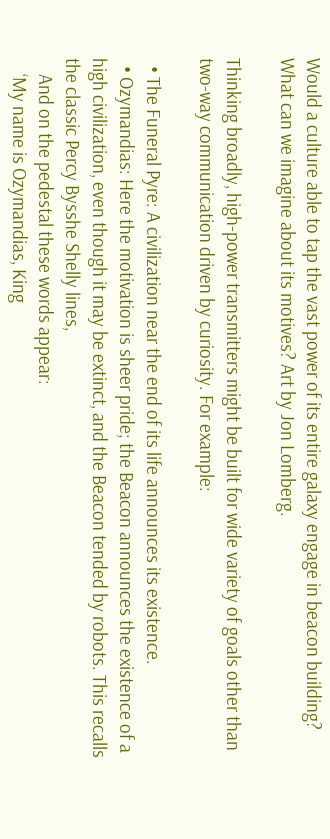Would a culture able to tap the vast power of its entire galaxy engage in beacon building? What can we imagine about its motives? Art by Jon Lomberg.

Thinking broadly, high-power transmitters might be built for wide variety of goals other than two-way communication driven by curiosity. For example:

  • The Funeral Pyre: A civilization near the end of its life announces its existence.
  • Ozymandias: Here the motivation is sheer pride; the Beacon announces the existence of a high civilization, even though it may be extinct, and the Beacon tended by robots. This recalls the classic Percy Bysshe Shelly lines,
    And on the pedestal these words appear:
    ‘My name is Ozymandias, King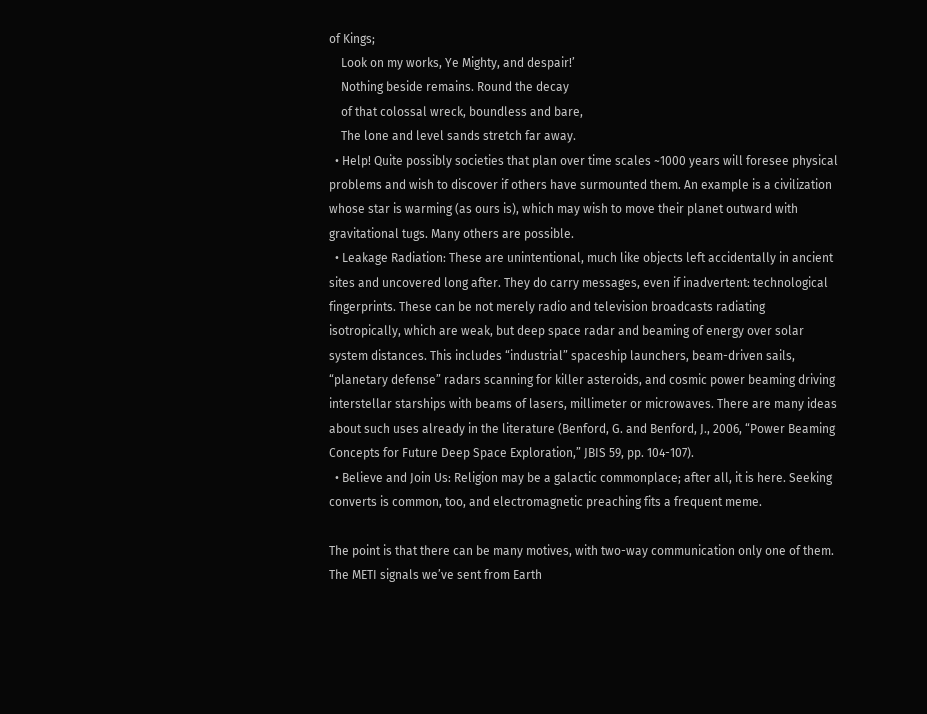of Kings;
    Look on my works, Ye Mighty, and despair!’
    Nothing beside remains. Round the decay
    of that colossal wreck, boundless and bare,
    The lone and level sands stretch far away.
  • Help! Quite possibly societies that plan over time scales ~1000 years will foresee physical problems and wish to discover if others have surmounted them. An example is a civilization whose star is warming (as ours is), which may wish to move their planet outward with gravitational tugs. Many others are possible.
  • Leakage Radiation: These are unintentional, much like objects left accidentally in ancient sites and uncovered long after. They do carry messages, even if inadvertent: technological fingerprints. These can be not merely radio and television broadcasts radiating isotropically, which are weak, but deep space radar and beaming of energy over solar system distances. This includes “industrial” spaceship launchers, beam-driven sails, “planetary defense” radars scanning for killer asteroids, and cosmic power beaming driving interstellar starships with beams of lasers, millimeter or microwaves. There are many ideas about such uses already in the literature (Benford, G. and Benford, J., 2006, “Power Beaming Concepts for Future Deep Space Exploration,” JBIS 59, pp. 104-107).
  • Believe and Join Us: Religion may be a galactic commonplace; after all, it is here. Seeking converts is common, too, and electromagnetic preaching fits a frequent meme.

The point is that there can be many motives, with two-way communication only one of them. The METI signals we’ve sent from Earth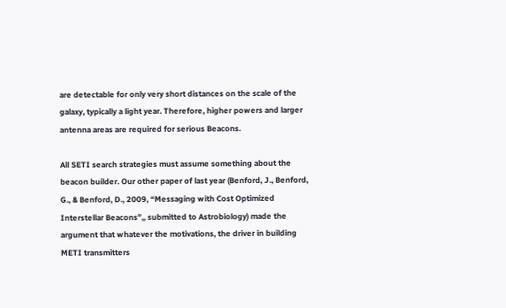are detectable for only very short distances on the scale of the galaxy, typically a light year. Therefore, higher powers and larger antenna areas are required for serious Beacons.

All SETI search strategies must assume something about the beacon builder. Our other paper of last year (Benford, J., Benford, G., & Benford, D., 2009, “Messaging with Cost Optimized Interstellar Beacons”,, submitted to Astrobiology) made the argument that whatever the motivations, the driver in building METI transmitters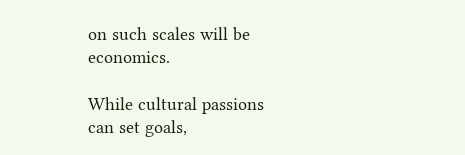on such scales will be economics.

While cultural passions can set goals,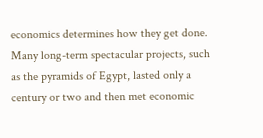economics determines how they get done. Many long-term spectacular projects, such as the pyramids of Egypt, lasted only a century or two and then met economic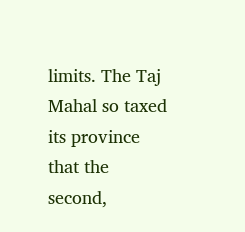limits. The Taj Mahal so taxed its province that the second,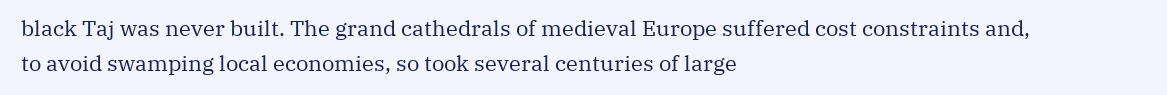black Taj was never built. The grand cathedrals of medieval Europe suffered cost constraints and, to avoid swamping local economies, so took several centuries of large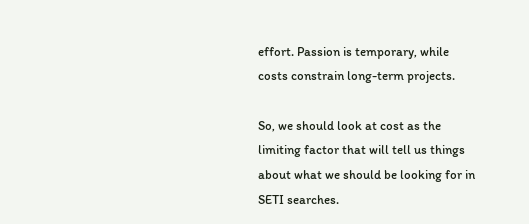effort. Passion is temporary, while costs constrain long-term projects.

So, we should look at cost as the limiting factor that will tell us things about what we should be looking for in SETI searches.